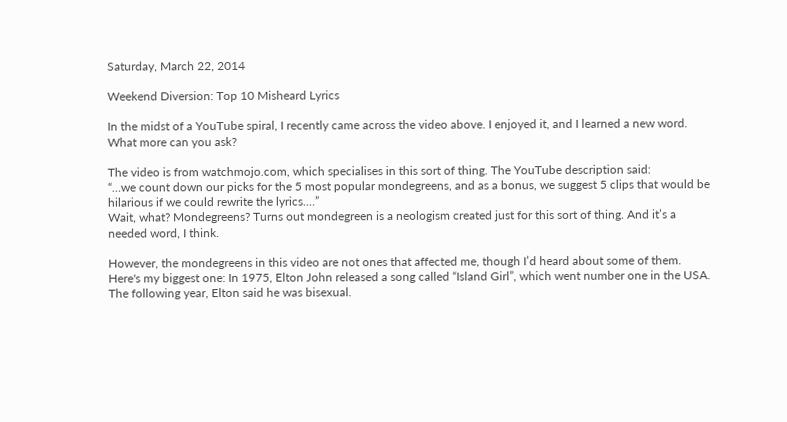Saturday, March 22, 2014

Weekend Diversion: Top 10 Misheard Lyrics

In the midst of a YouTube spiral, I recently came across the video above. I enjoyed it, and I learned a new word. What more can you ask?

The video is from watchmojo.com, which specialises in this sort of thing. The YouTube description said:
“…we count down our picks for the 5 most popular mondegreens, and as a bonus, we suggest 5 clips that would be hilarious if we could rewrite the lyrics.…”
Wait, what? Mondegreens? Turns out mondegreen is a neologism created just for this sort of thing. And it’s a needed word, I think.

However, the mondegreens in this video are not ones that affected me, though I’d heard about some of them. Here's my biggest one: In 1975, Elton John released a song called “Island Girl”, which went number one in the USA. The following year, Elton said he was bisexual.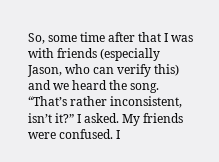So, some time after that I was with friends (especially Jason, who can verify this) and we heard the song. “That’s rather inconsistent, isn’t it?” I asked. My friends were confused. I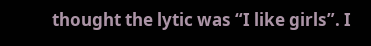thought the lytic was “I like girls”. I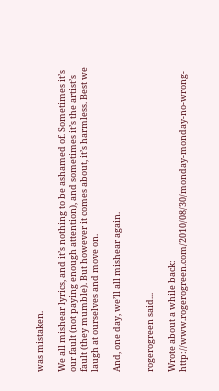was mistaken.

We all mishear lyrics, and it’s nothing to be ashamed of. Sometimes it’s our fault (not paying enough attention), and sometimes it’s the artist’s fault (they mumble). But however it comes about, it’s harmless. Best we laugh at ourselves and move on.

And, one day, we’ll all mishear again.


rogerogreen said...

Wrote about a while back: http://www.rogerogreen.com/2010/08/30/monday-monday-no-wrong-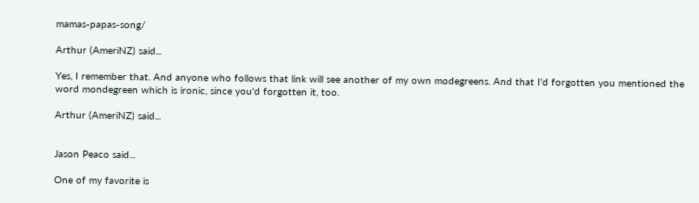mamas-papas-song/

Arthur (AmeriNZ) said...

Yes, I remember that. And anyone who follows that link will see another of my own modegreens. And that I'd forgotten you mentioned the word mondegreen which is ironic, since you'd forgotten it, too.

Arthur (AmeriNZ) said...


Jason Peaco said...

One of my favorite is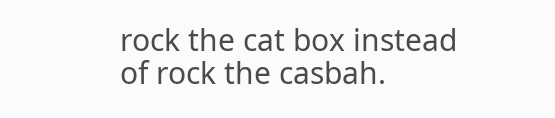rock the cat box instead of rock the casbah.